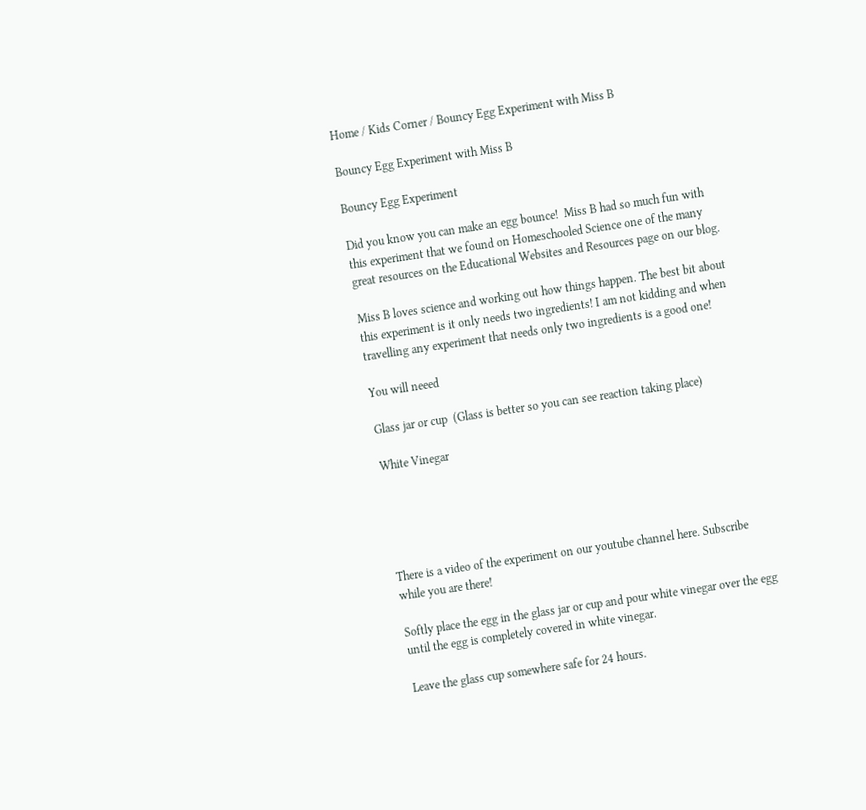Home / Kids Corner / Bouncy Egg Experiment with Miss B

Bouncy Egg Experiment with Miss B

Bouncy Egg Experiment

Did you know you can make an egg bounce!  Miss B had so much fun with this experiment that we found on Homeschooled Science one of the many great resources on the Educational Websites and Resources page on our blog.

Miss B loves science and working out how things happen. The best bit about this experiment is it only needs two ingredients! I am not kidding and when travelling any experiment that needs only two ingredients is a good one!

You will neeed

Glass jar or cup  (Glass is better so you can see reaction taking place)

White Vinegar





There is a video of the experiment on our youtube channel here. Subscribe while you are there!

Softly place the egg in the glass jar or cup and pour white vinegar over the egg until the egg is completely covered in white vinegar.

Leave the glass cup somewhere safe for 24 hours.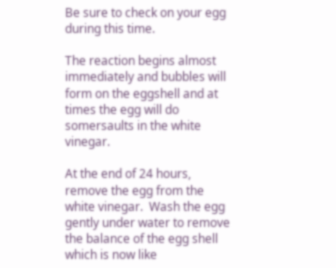Be sure to check on your egg during this time.

The reaction begins almost immediately and bubbles will form on the eggshell and at times the egg will do somersaults in the white vinegar.

At the end of 24 hours, remove the egg from the white vinegar.  Wash the egg gently under water to remove the balance of the egg shell which is now like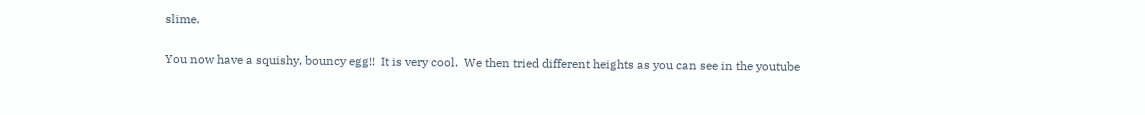slime.

You now have a squishy, bouncy egg!!  It is very cool.  We then tried different heights as you can see in the youtube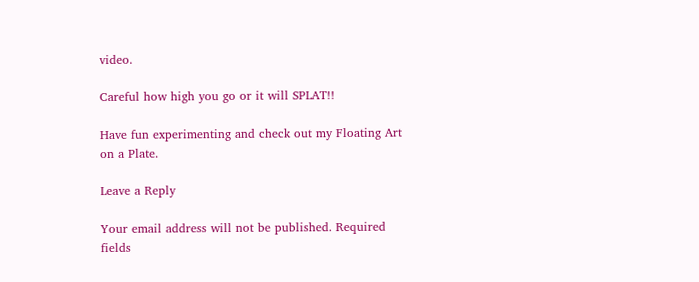video.

Careful how high you go or it will SPLAT!!

Have fun experimenting and check out my Floating Art on a Plate.

Leave a Reply

Your email address will not be published. Required fields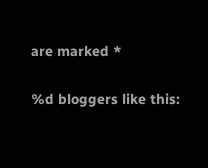are marked *

%d bloggers like this: